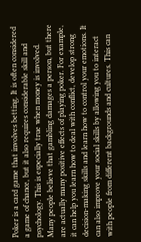Poker is a card game that involves betting. It is often considered a game of chance, but it also requires considerable skill and psychology. This is especially true when money is involved. Many people believe that gambling damages a person, but there are actually many positive effects of playing poker. For example, it can help you learn how to deal with conflict, develop strong decision-making skills and learn how to control your emotions. It can also improve your social skills by allowing you to interact with people from different backgrounds and cultures. This can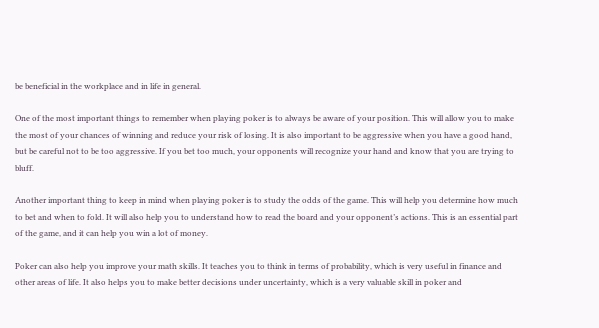be beneficial in the workplace and in life in general.

One of the most important things to remember when playing poker is to always be aware of your position. This will allow you to make the most of your chances of winning and reduce your risk of losing. It is also important to be aggressive when you have a good hand, but be careful not to be too aggressive. If you bet too much, your opponents will recognize your hand and know that you are trying to bluff.

Another important thing to keep in mind when playing poker is to study the odds of the game. This will help you determine how much to bet and when to fold. It will also help you to understand how to read the board and your opponent’s actions. This is an essential part of the game, and it can help you win a lot of money.

Poker can also help you improve your math skills. It teaches you to think in terms of probability, which is very useful in finance and other areas of life. It also helps you to make better decisions under uncertainty, which is a very valuable skill in poker and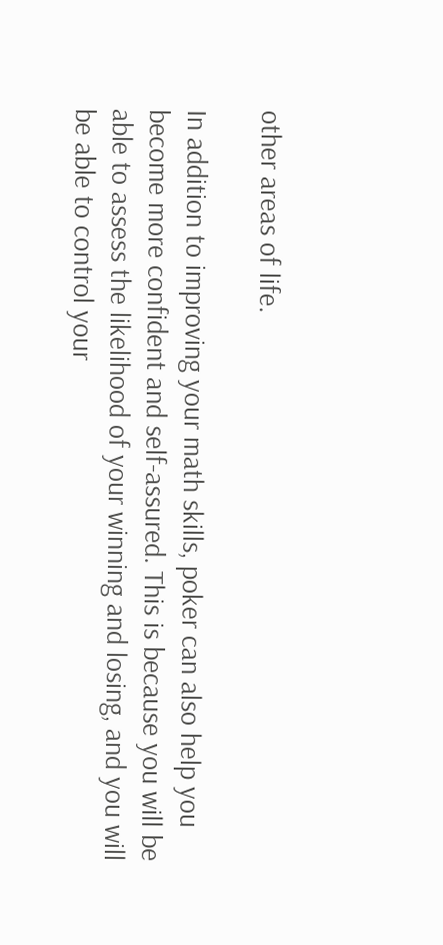other areas of life.

In addition to improving your math skills, poker can also help you become more confident and self-assured. This is because you will be able to assess the likelihood of your winning and losing, and you will be able to control your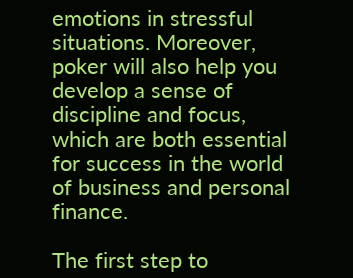emotions in stressful situations. Moreover, poker will also help you develop a sense of discipline and focus, which are both essential for success in the world of business and personal finance.

The first step to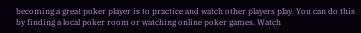becoming a great poker player is to practice and watch other players play. You can do this by finding a local poker room or watching online poker games. Watch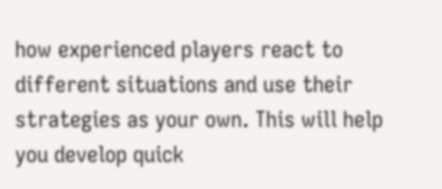how experienced players react to different situations and use their strategies as your own. This will help you develop quick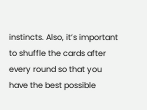instincts. Also, it’s important to shuffle the cards after every round so that you have the best possible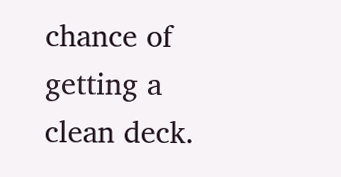chance of getting a clean deck.